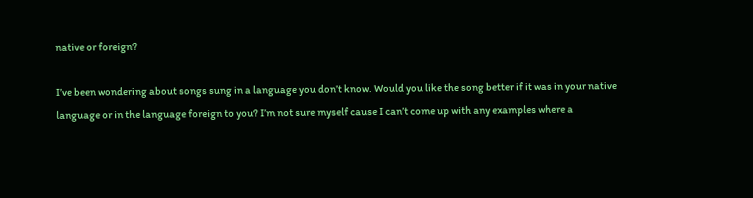native or foreign?

I’ve been wondering about songs sung in a language you don’t know. Would you like the song better if it was in your native language or in the language foreign to you? I’m not sure myself cause I can’t come up with any examples where a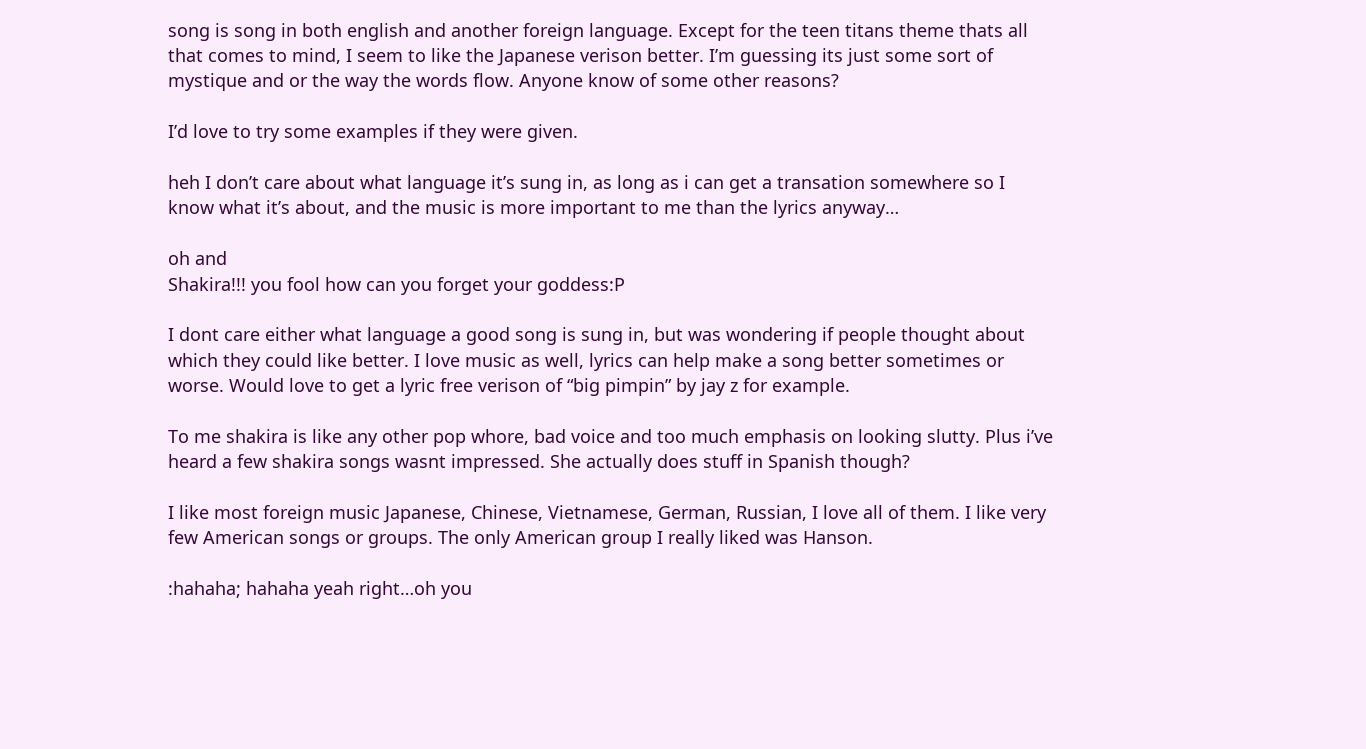song is song in both english and another foreign language. Except for the teen titans theme thats all that comes to mind, I seem to like the Japanese verison better. I’m guessing its just some sort of mystique and or the way the words flow. Anyone know of some other reasons?

I’d love to try some examples if they were given.

heh I don’t care about what language it’s sung in, as long as i can get a transation somewhere so I know what it’s about, and the music is more important to me than the lyrics anyway…

oh and
Shakira!!! you fool how can you forget your goddess:P

I dont care either what language a good song is sung in, but was wondering if people thought about which they could like better. I love music as well, lyrics can help make a song better sometimes or worse. Would love to get a lyric free verison of “big pimpin” by jay z for example.

To me shakira is like any other pop whore, bad voice and too much emphasis on looking slutty. Plus i’ve heard a few shakira songs wasnt impressed. She actually does stuff in Spanish though?

I like most foreign music Japanese, Chinese, Vietnamese, German, Russian, I love all of them. I like very few American songs or groups. The only American group I really liked was Hanson.

:hahaha; hahaha yeah right…oh you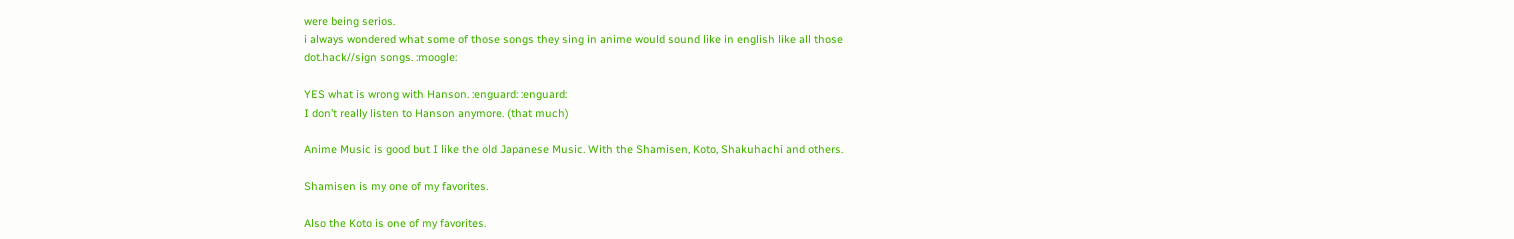were being serios.
i always wondered what some of those songs they sing in anime would sound like in english like all those dot.hack//sign songs. :moogle:

YES what is wrong with Hanson. :enguard: :enguard:
I don’t really listen to Hanson anymore. (that much)

Anime Music is good but I like the old Japanese Music. With the Shamisen, Koto, Shakuhachi and others.

Shamisen is my one of my favorites.

Also the Koto is one of my favorites.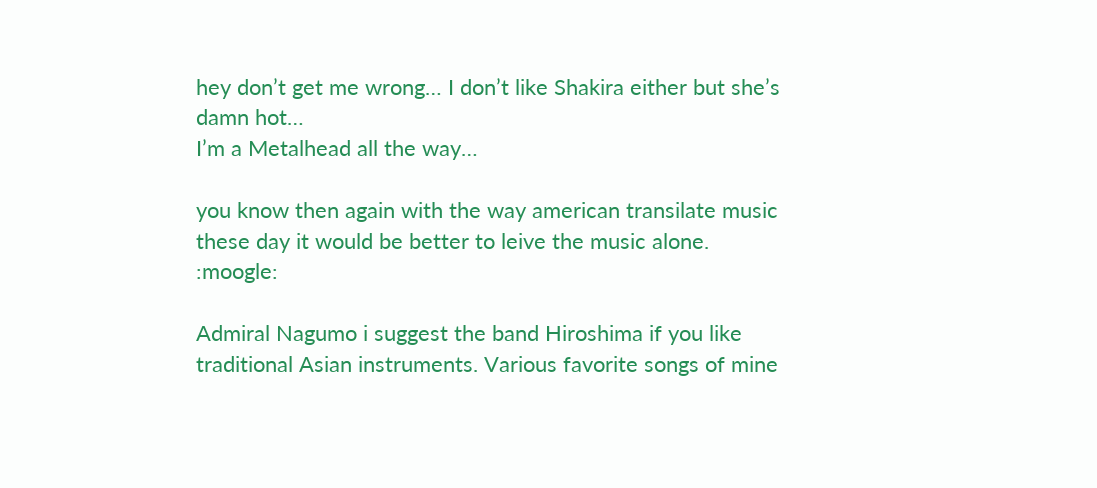hey don’t get me wrong… I don’t like Shakira either but she’s damn hot…
I’m a Metalhead all the way…

you know then again with the way american transilate music these day it would be better to leive the music alone. :moogle:

Admiral Nagumo i suggest the band Hiroshima if you like traditional Asian instruments. Various favorite songs of mine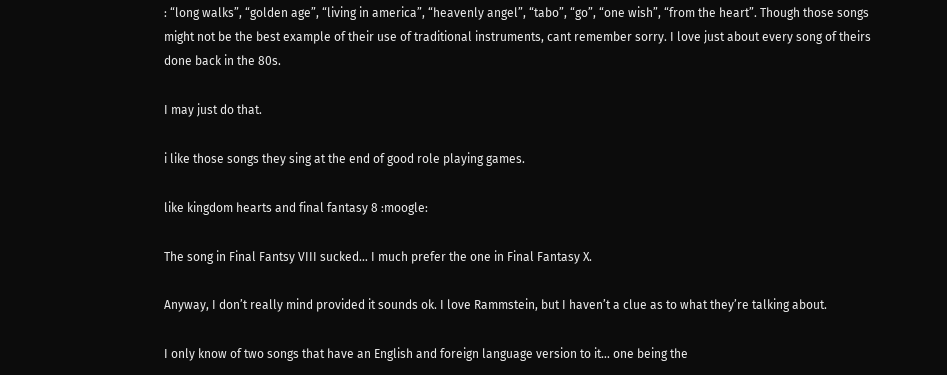: “long walks”, “golden age”, “living in america”, “heavenly angel”, “tabo”, “go”, “one wish”, “from the heart”. Though those songs might not be the best example of their use of traditional instruments, cant remember sorry. I love just about every song of theirs done back in the 80s.

I may just do that.

i like those songs they sing at the end of good role playing games.

like kingdom hearts and final fantasy 8 :moogle:

The song in Final Fantsy VIII sucked… I much prefer the one in Final Fantasy X.

Anyway, I don’t really mind provided it sounds ok. I love Rammstein, but I haven’t a clue as to what they’re talking about.

I only know of two songs that have an English and foreign language version to it… one being the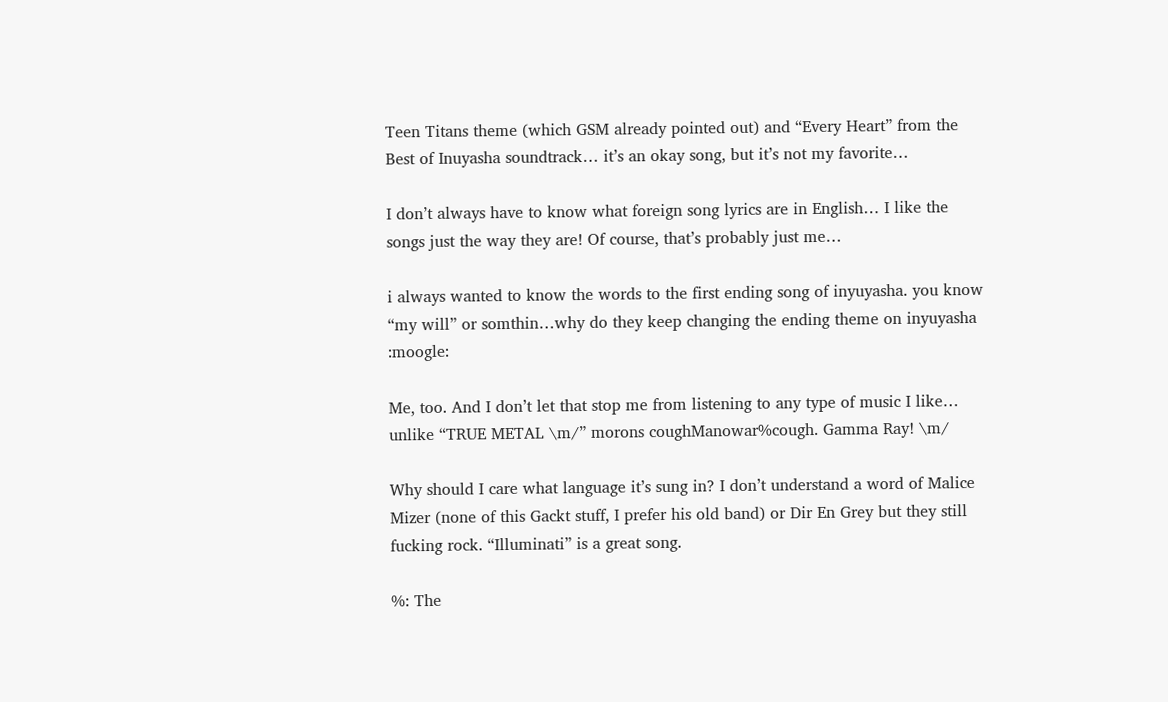Teen Titans theme (which GSM already pointed out) and “Every Heart” from the Best of Inuyasha soundtrack… it’s an okay song, but it’s not my favorite…

I don’t always have to know what foreign song lyrics are in English… I like the songs just the way they are! Of course, that’s probably just me…

i always wanted to know the words to the first ending song of inyuyasha. you know “my will” or somthin…why do they keep changing the ending theme on inyuyasha :moogle:

Me, too. And I don’t let that stop me from listening to any type of music I like… unlike “TRUE METAL \m/” morons coughManowar%cough. Gamma Ray! \m/

Why should I care what language it’s sung in? I don’t understand a word of Malice Mizer (none of this Gackt stuff, I prefer his old band) or Dir En Grey but they still fucking rock. “Illuminati” is a great song.

%: The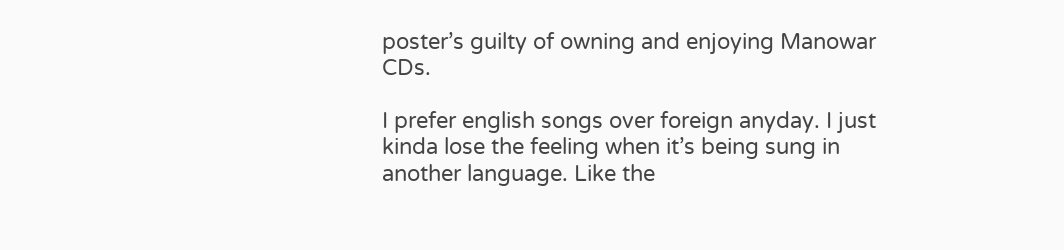poster’s guilty of owning and enjoying Manowar CDs.

I prefer english songs over foreign anyday. I just kinda lose the feeling when it’s being sung in another language. Like the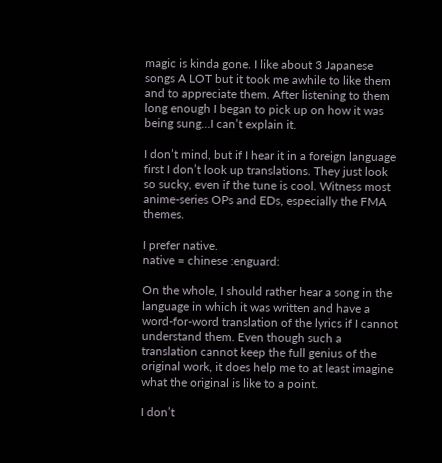magic is kinda gone. I like about 3 Japanese songs A LOT but it took me awhile to like them and to appreciate them. After listening to them long enough I began to pick up on how it was being sung…I can’t explain it.

I don’t mind, but if I hear it in a foreign language first I don’t look up translations. They just look so sucky, even if the tune is cool. Witness most anime-series OPs and EDs, especially the FMA themes.

I prefer native.
native = chinese :enguard:

On the whole, I should rather hear a song in the language in which it was written and have a word-for-word translation of the lyrics if I cannot understand them. Even though such a translation cannot keep the full genius of the original work, it does help me to at least imagine what the original is like to a point.

I don’t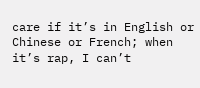care if it’s in English or Chinese or French; when it’s rap, I can’t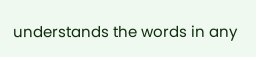understands the words in any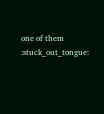one of them :stuck_out_tongue: